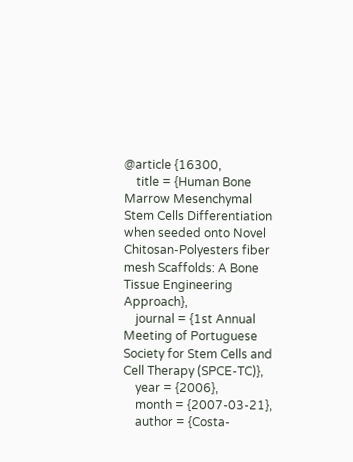@article {16300,
    title = {Human Bone Marrow Mesenchymal Stem Cells Differentiation when seeded onto Novel Chitosan-Polyesters fiber mesh Scaffolds: A Bone Tissue Engineering Approach},
    journal = {1st Annual Meeting of Portuguese Society for Stem Cells and Cell Therapy (SPCE-TC)},
    year = {2006},
    month = {2007-03-21},
    author = {Costa-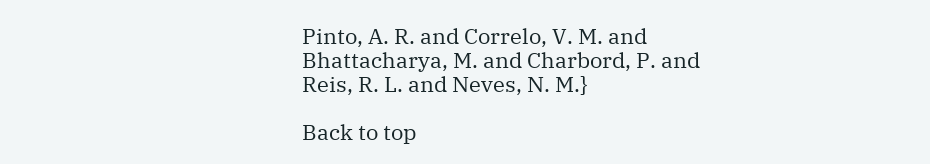Pinto, A. R. and Correlo, V. M. and Bhattacharya, M. and Charbord, P. and Reis, R. L. and Neves, N. M.}

Back to top